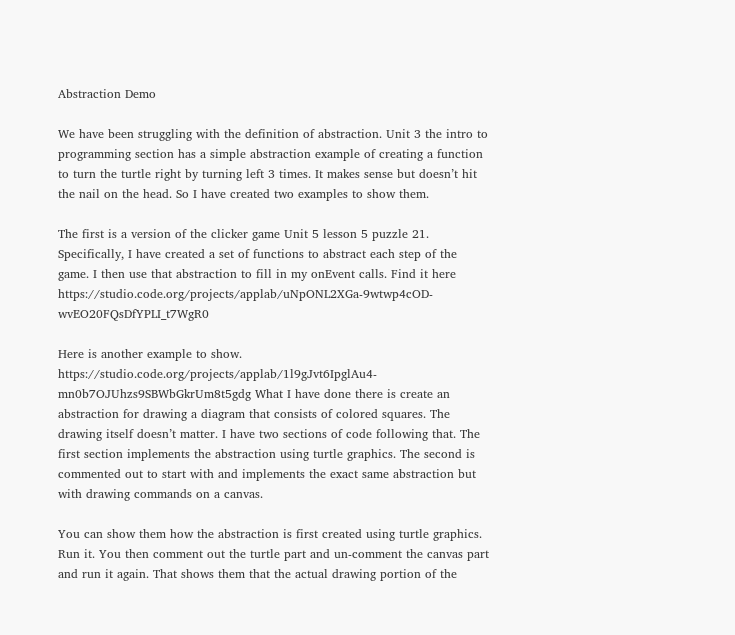Abstraction Demo

We have been struggling with the definition of abstraction. Unit 3 the intro to programming section has a simple abstraction example of creating a function to turn the turtle right by turning left 3 times. It makes sense but doesn’t hit the nail on the head. So I have created two examples to show them.

The first is a version of the clicker game Unit 5 lesson 5 puzzle 21. Specifically, I have created a set of functions to abstract each step of the game. I then use that abstraction to fill in my onEvent calls. Find it here https://studio.code.org/projects/applab/uNpONL2XGa-9wtwp4cOD-wvEO20FQsDfYPLI_t7WgR0

Here is another example to show. https://studio.code.org/projects/applab/1l9gJvt6IpglAu4-mn0b7OJUhzs9SBWbGkrUm8t5gdg What I have done there is create an abstraction for drawing a diagram that consists of colored squares. The drawing itself doesn’t matter. I have two sections of code following that. The first section implements the abstraction using turtle graphics. The second is commented out to start with and implements the exact same abstraction but with drawing commands on a canvas.

You can show them how the abstraction is first created using turtle graphics. Run it. You then comment out the turtle part and un-comment the canvas part and run it again. That shows them that the actual drawing portion of the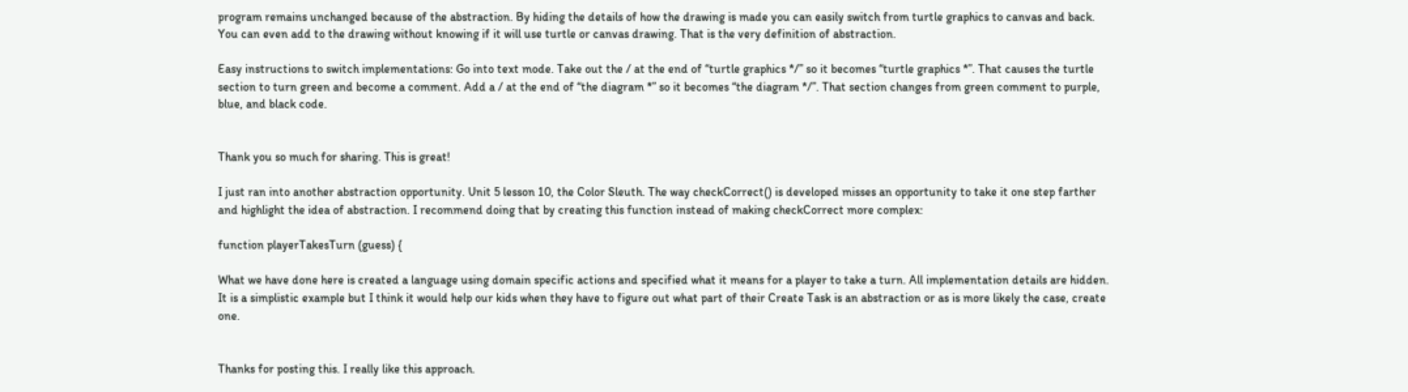program remains unchanged because of the abstraction. By hiding the details of how the drawing is made you can easily switch from turtle graphics to canvas and back. You can even add to the drawing without knowing if it will use turtle or canvas drawing. That is the very definition of abstraction.

Easy instructions to switch implementations: Go into text mode. Take out the / at the end of “turtle graphics */” so it becomes “turtle graphics *”. That causes the turtle section to turn green and become a comment. Add a / at the end of “the diagram *” so it becomes “the diagram */”. That section changes from green comment to purple, blue, and black code.


Thank you so much for sharing. This is great!

I just ran into another abstraction opportunity. Unit 5 lesson 10, the Color Sleuth. The way checkCorrect() is developed misses an opportunity to take it one step farther and highlight the idea of abstraction. I recommend doing that by creating this function instead of making checkCorrect more complex:

function playerTakesTurn (guess) {

What we have done here is created a language using domain specific actions and specified what it means for a player to take a turn. All implementation details are hidden. It is a simplistic example but I think it would help our kids when they have to figure out what part of their Create Task is an abstraction or as is more likely the case, create one.


Thanks for posting this. I really like this approach.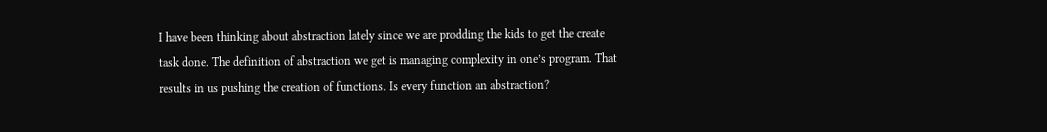I have been thinking about abstraction lately since we are prodding the kids to get the create task done. The definition of abstraction we get is managing complexity in one’s program. That results in us pushing the creation of functions. Is every function an abstraction?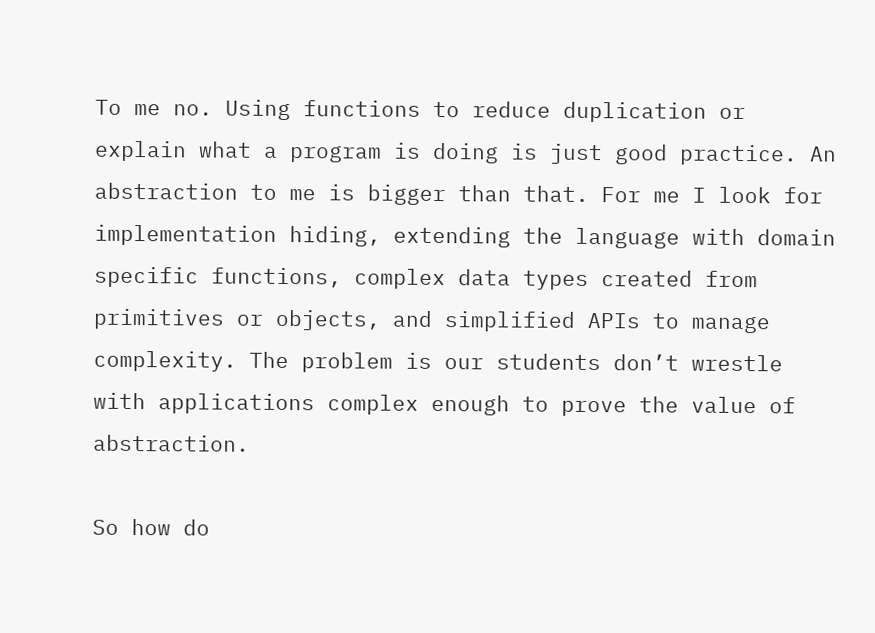To me no. Using functions to reduce duplication or explain what a program is doing is just good practice. An abstraction to me is bigger than that. For me I look for implementation hiding, extending the language with domain specific functions, complex data types created from primitives or objects, and simplified APIs to manage complexity. The problem is our students don’t wrestle with applications complex enough to prove the value of abstraction.

So how do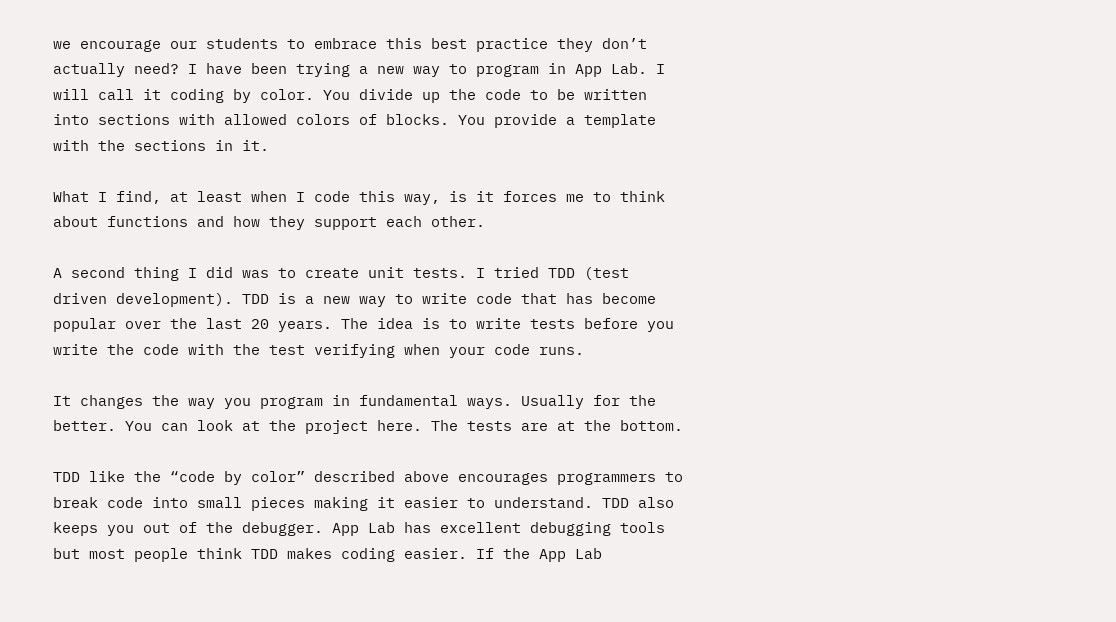we encourage our students to embrace this best practice they don’t actually need? I have been trying a new way to program in App Lab. I will call it coding by color. You divide up the code to be written into sections with allowed colors of blocks. You provide a template with the sections in it.

What I find, at least when I code this way, is it forces me to think about functions and how they support each other.

A second thing I did was to create unit tests. I tried TDD (test driven development). TDD is a new way to write code that has become popular over the last 20 years. The idea is to write tests before you write the code with the test verifying when your code runs.

It changes the way you program in fundamental ways. Usually for the better. You can look at the project here. The tests are at the bottom.

TDD like the “code by color” described above encourages programmers to break code into small pieces making it easier to understand. TDD also keeps you out of the debugger. App Lab has excellent debugging tools but most people think TDD makes coding easier. If the App Lab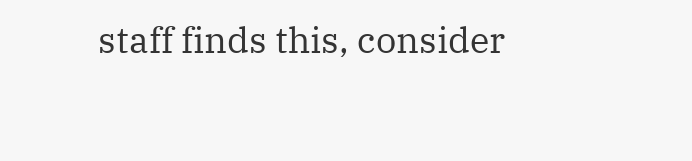staff finds this, consider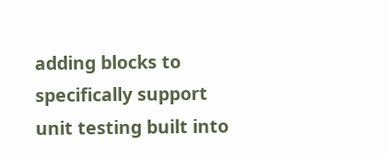adding blocks to specifically support unit testing built into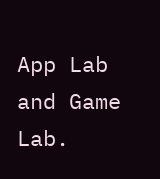App Lab and Game Lab.